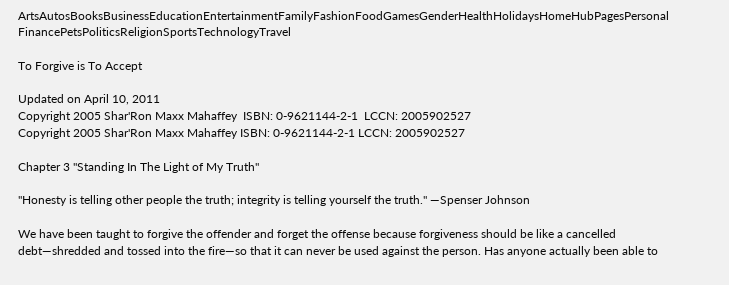ArtsAutosBooksBusinessEducationEntertainmentFamilyFashionFoodGamesGenderHealthHolidaysHomeHubPagesPersonal FinancePetsPoliticsReligionSportsTechnologyTravel

To Forgive is To Accept

Updated on April 10, 2011
Copyright 2005 Shar'Ron Maxx Mahaffey  ISBN: 0-9621144-2-1  LCCN: 2005902527
Copyright 2005 Shar'Ron Maxx Mahaffey ISBN: 0-9621144-2-1 LCCN: 2005902527

Chapter 3 "Standing In The Light of My Truth"

"Honesty is telling other people the truth; integrity is telling yourself the truth." —Spenser Johnson

We have been taught to forgive the offender and forget the offense because forgiveness should be like a cancelled debt—shredded and tossed into the fire—so that it can never be used against the person. Has anyone actually been able to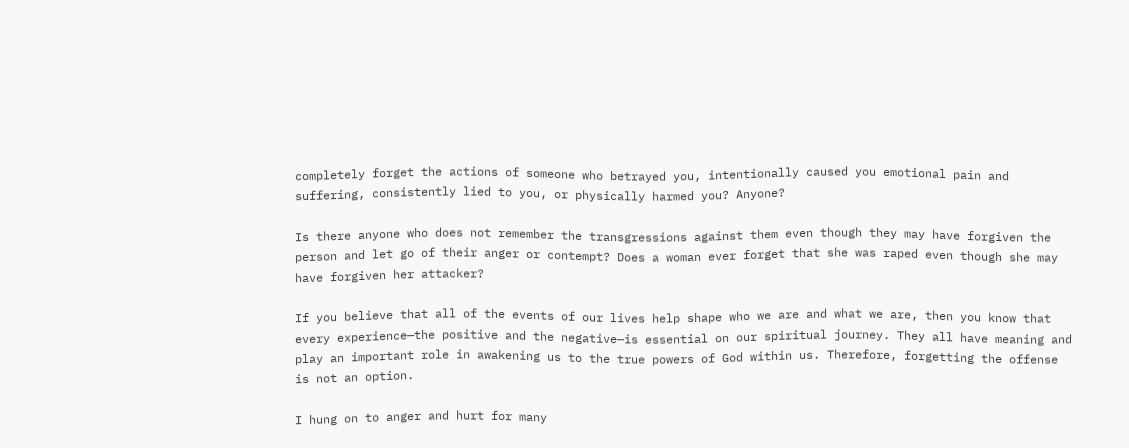completely forget the actions of someone who betrayed you, intentionally caused you emotional pain and suffering, consistently lied to you, or physically harmed you? Anyone?

Is there anyone who does not remember the transgressions against them even though they may have forgiven the person and let go of their anger or contempt? Does a woman ever forget that she was raped even though she may have forgiven her attacker?

If you believe that all of the events of our lives help shape who we are and what we are, then you know that every experience—the positive and the negative—is essential on our spiritual journey. They all have meaning and play an important role in awakening us to the true powers of God within us. Therefore, forgetting the offense is not an option.

I hung on to anger and hurt for many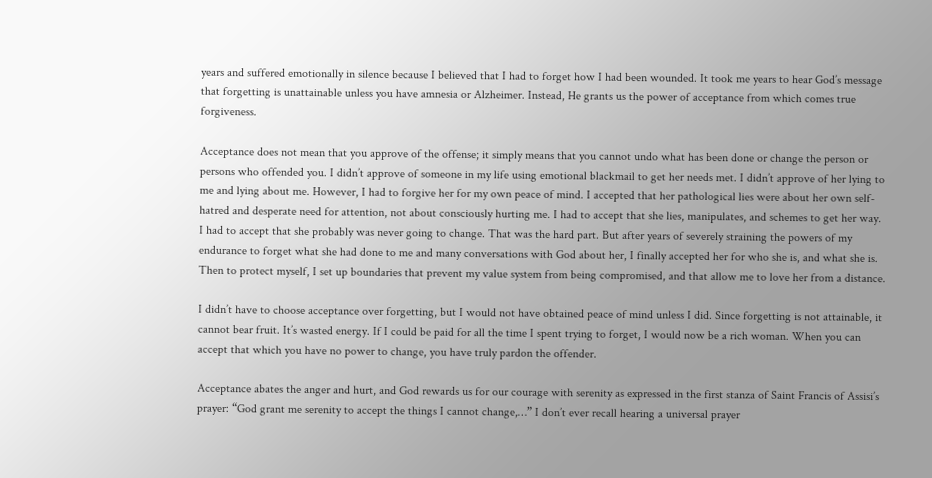years and suffered emotionally in silence because I believed that I had to forget how I had been wounded. It took me years to hear God’s message that forgetting is unattainable unless you have amnesia or Alzheimer. Instead, He grants us the power of acceptance from which comes true forgiveness.

Acceptance does not mean that you approve of the offense; it simply means that you cannot undo what has been done or change the person or persons who offended you. I didn’t approve of someone in my life using emotional blackmail to get her needs met. I didn’t approve of her lying to me and lying about me. However, I had to forgive her for my own peace of mind. I accepted that her pathological lies were about her own self-hatred and desperate need for attention, not about consciously hurting me. I had to accept that she lies, manipulates, and schemes to get her way. I had to accept that she probably was never going to change. That was the hard part. But after years of severely straining the powers of my endurance to forget what she had done to me and many conversations with God about her, I finally accepted her for who she is, and what she is. Then to protect myself, I set up boundaries that prevent my value system from being compromised, and that allow me to love her from a distance.

I didn’t have to choose acceptance over forgetting, but I would not have obtained peace of mind unless I did. Since forgetting is not attainable, it cannot bear fruit. It’s wasted energy. If I could be paid for all the time I spent trying to forget, I would now be a rich woman. When you can accept that which you have no power to change, you have truly pardon the offender.

Acceptance abates the anger and hurt, and God rewards us for our courage with serenity as expressed in the first stanza of Saint Francis of Assisi’s prayer: “God grant me serenity to accept the things I cannot change,…” I don’t ever recall hearing a universal prayer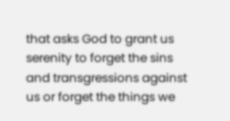that asks God to grant us serenity to forget the sins and transgressions against us or forget the things we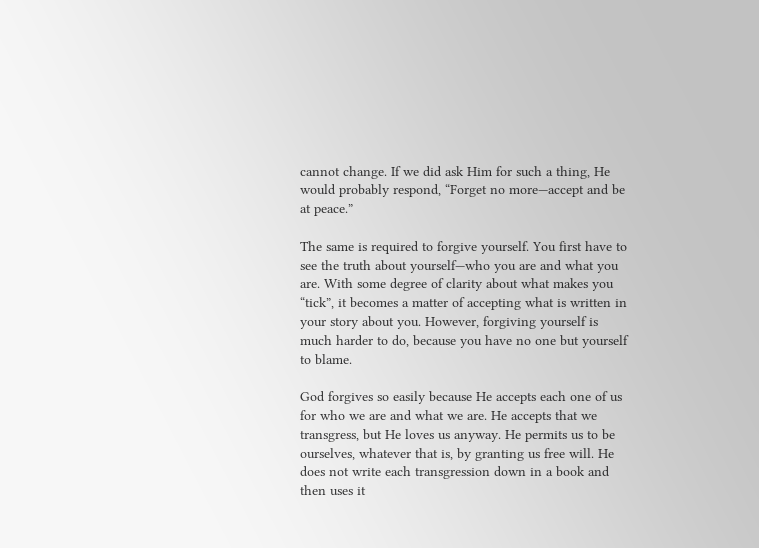cannot change. If we did ask Him for such a thing, He would probably respond, “Forget no more—accept and be at peace.”

The same is required to forgive yourself. You first have to see the truth about yourself—who you are and what you are. With some degree of clarity about what makes you “tick”, it becomes a matter of accepting what is written in your story about you. However, forgiving yourself is much harder to do, because you have no one but yourself to blame.

God forgives so easily because He accepts each one of us for who we are and what we are. He accepts that we transgress, but He loves us anyway. He permits us to be ourselves, whatever that is, by granting us free will. He does not write each transgression down in a book and then uses it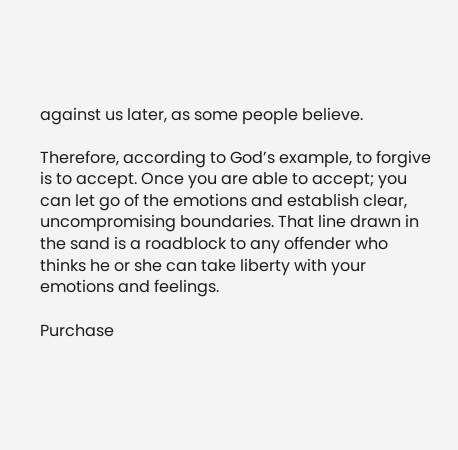against us later, as some people believe.

Therefore, according to God’s example, to forgive is to accept. Once you are able to accept; you can let go of the emotions and establish clear, uncompromising boundaries. That line drawn in the sand is a roadblock to any offender who thinks he or she can take liberty with your emotions and feelings.

Purchase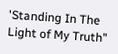'Standing In The Light of My Truth"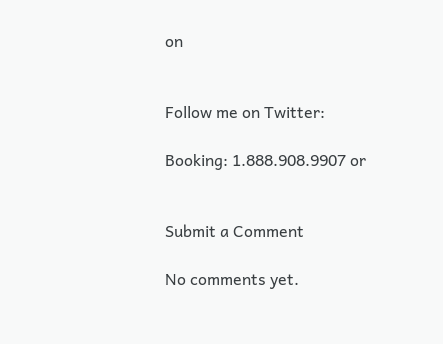on


Follow me on Twitter:

Booking: 1.888.908.9907 or


Submit a Comment

No comments yet.